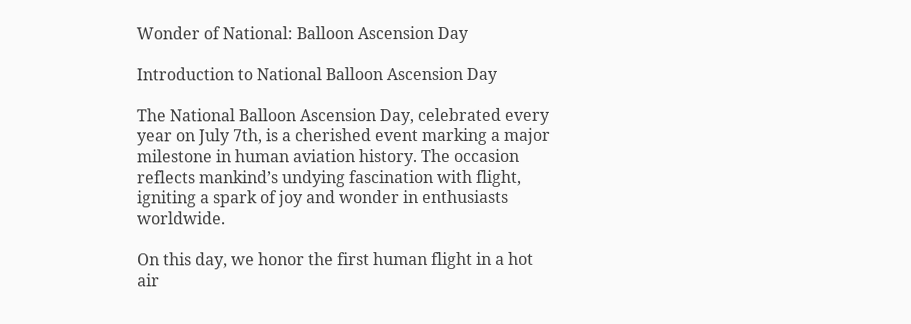Wonder of National: Balloon Ascension Day

Introduction to National Balloon Ascension Day

The National Balloon Ascension Day, celebrated every year on July 7th, is a cherished event marking a major milestone in human aviation history. The occasion reflects mankind’s undying fascination with flight, igniting a spark of joy and wonder in enthusiasts worldwide.

On this day, we honor the first human flight in a hot air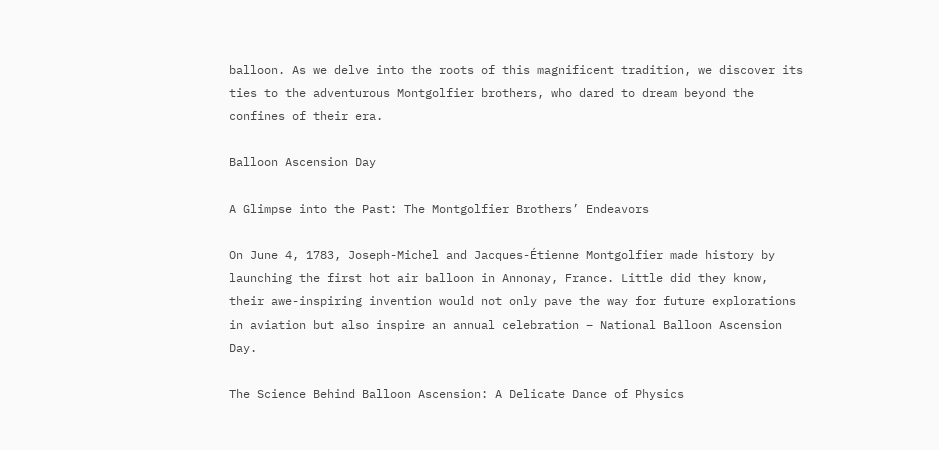balloon. As we delve into the roots of this magnificent tradition, we discover its ties to the adventurous Montgolfier brothers, who dared to dream beyond the confines of their era.

Balloon Ascension Day

A Glimpse into the Past: The Montgolfier Brothers’ Endeavors

On June 4, 1783, Joseph-Michel and Jacques-Étienne Montgolfier made history by launching the first hot air balloon in Annonay, France. Little did they know, their awe-inspiring invention would not only pave the way for future explorations in aviation but also inspire an annual celebration – National Balloon Ascension Day.

The Science Behind Balloon Ascension: A Delicate Dance of Physics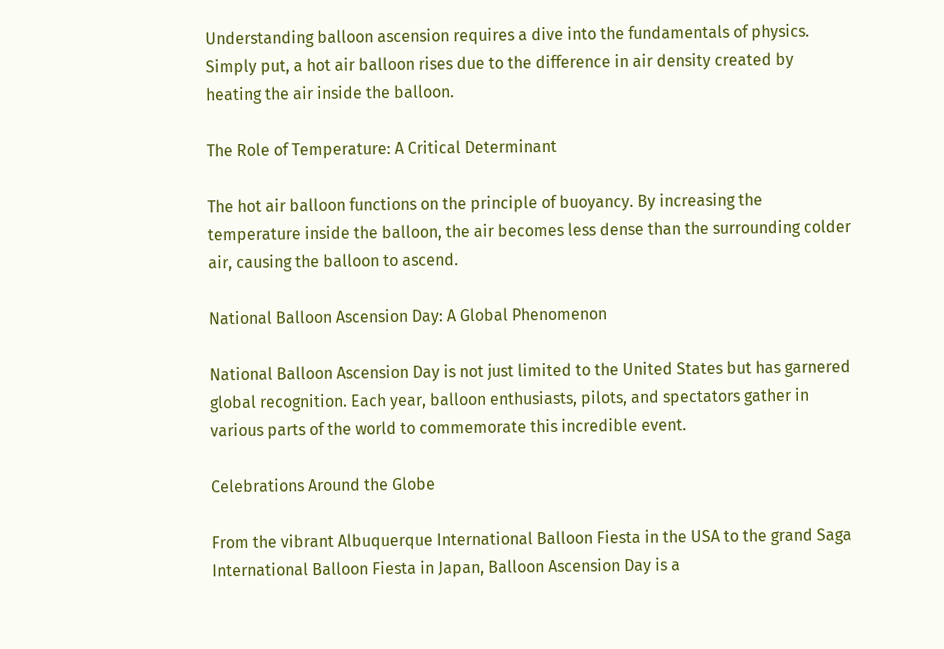Understanding balloon ascension requires a dive into the fundamentals of physics. Simply put, a hot air balloon rises due to the difference in air density created by heating the air inside the balloon.

The Role of Temperature: A Critical Determinant

The hot air balloon functions on the principle of buoyancy. By increasing the temperature inside the balloon, the air becomes less dense than the surrounding colder air, causing the balloon to ascend.

National Balloon Ascension Day: A Global Phenomenon

National Balloon Ascension Day is not just limited to the United States but has garnered global recognition. Each year, balloon enthusiasts, pilots, and spectators gather in various parts of the world to commemorate this incredible event.

Celebrations Around the Globe

From the vibrant Albuquerque International Balloon Fiesta in the USA to the grand Saga International Balloon Fiesta in Japan, Balloon Ascension Day is a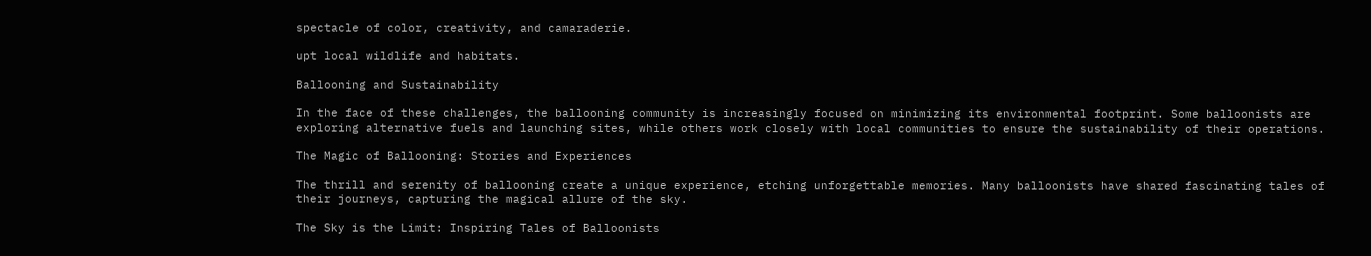spectacle of color, creativity, and camaraderie.

upt local wildlife and habitats.

Ballooning and Sustainability

In the face of these challenges, the ballooning community is increasingly focused on minimizing its environmental footprint. Some balloonists are exploring alternative fuels and launching sites, while others work closely with local communities to ensure the sustainability of their operations.

The Magic of Ballooning: Stories and Experiences

The thrill and serenity of ballooning create a unique experience, etching unforgettable memories. Many balloonists have shared fascinating tales of their journeys, capturing the magical allure of the sky.

The Sky is the Limit: Inspiring Tales of Balloonists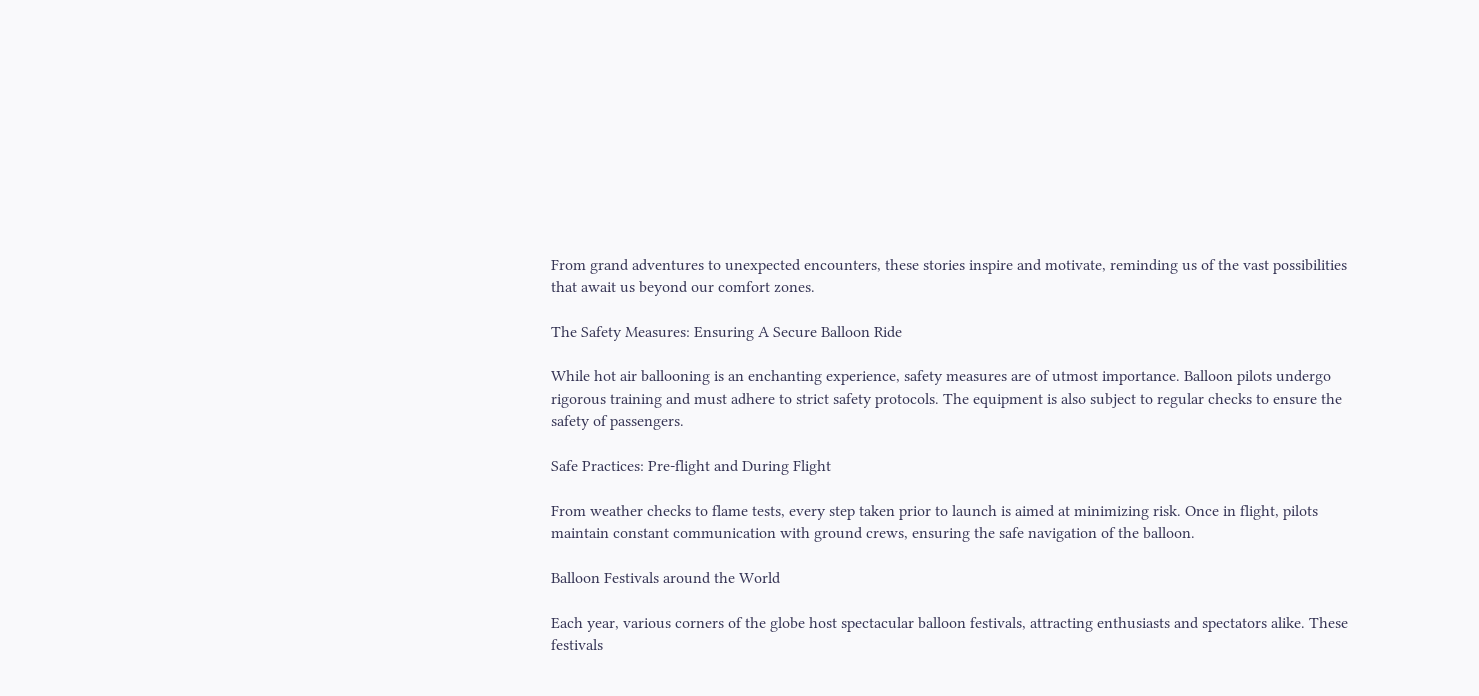From grand adventures to unexpected encounters, these stories inspire and motivate, reminding us of the vast possibilities that await us beyond our comfort zones.

The Safety Measures: Ensuring A Secure Balloon Ride

While hot air ballooning is an enchanting experience, safety measures are of utmost importance. Balloon pilots undergo rigorous training and must adhere to strict safety protocols. The equipment is also subject to regular checks to ensure the safety of passengers.

Safe Practices: Pre-flight and During Flight

From weather checks to flame tests, every step taken prior to launch is aimed at minimizing risk. Once in flight, pilots maintain constant communication with ground crews, ensuring the safe navigation of the balloon.

Balloon Festivals around the World

Each year, various corners of the globe host spectacular balloon festivals, attracting enthusiasts and spectators alike. These festivals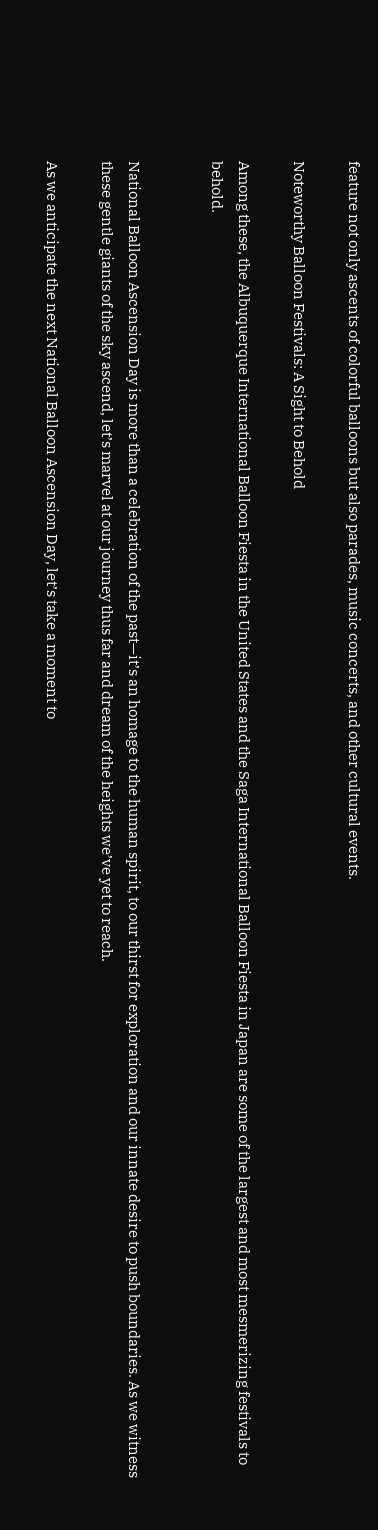feature not only ascents of colorful balloons but also parades, music concerts, and other cultural events.

Noteworthy Balloon Festivals: A Sight to Behold

Among these, the Albuquerque International Balloon Fiesta in the United States and the Saga International Balloon Fiesta in Japan are some of the largest and most mesmerizing festivals to behold.


National Balloon Ascension Day is more than a celebration of the past—it’s an homage to the human spirit, to our thirst for exploration and our innate desire to push boundaries. As we witness these gentle giants of the sky ascend, let’s marvel at our journey thus far and dream of the heights we’ve yet to reach.

As we anticipate the next National Balloon Ascension Day, let’s take a moment to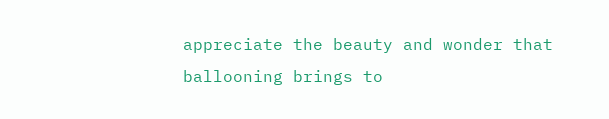appreciate the beauty and wonder that ballooning brings to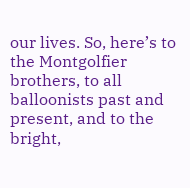our lives. So, here’s to the Montgolfier brothers, to all balloonists past and present, and to the bright,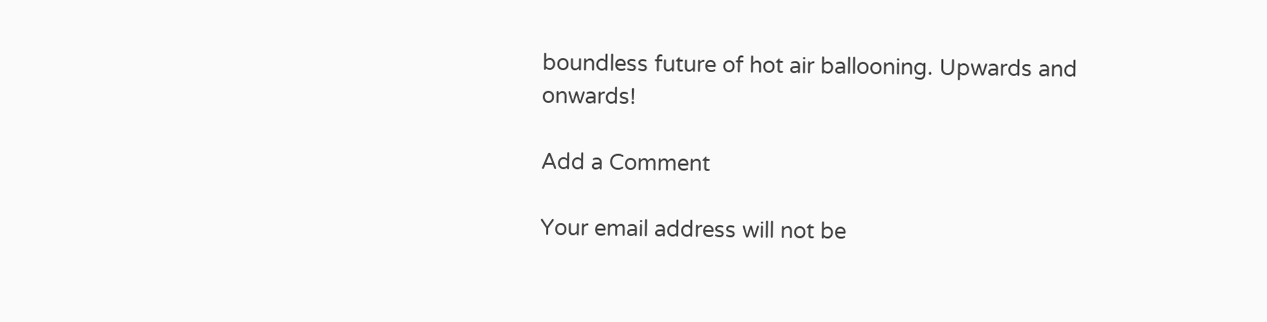boundless future of hot air ballooning. Upwards and onwards!

Add a Comment

Your email address will not be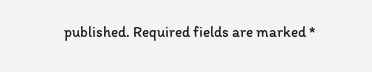published. Required fields are marked *